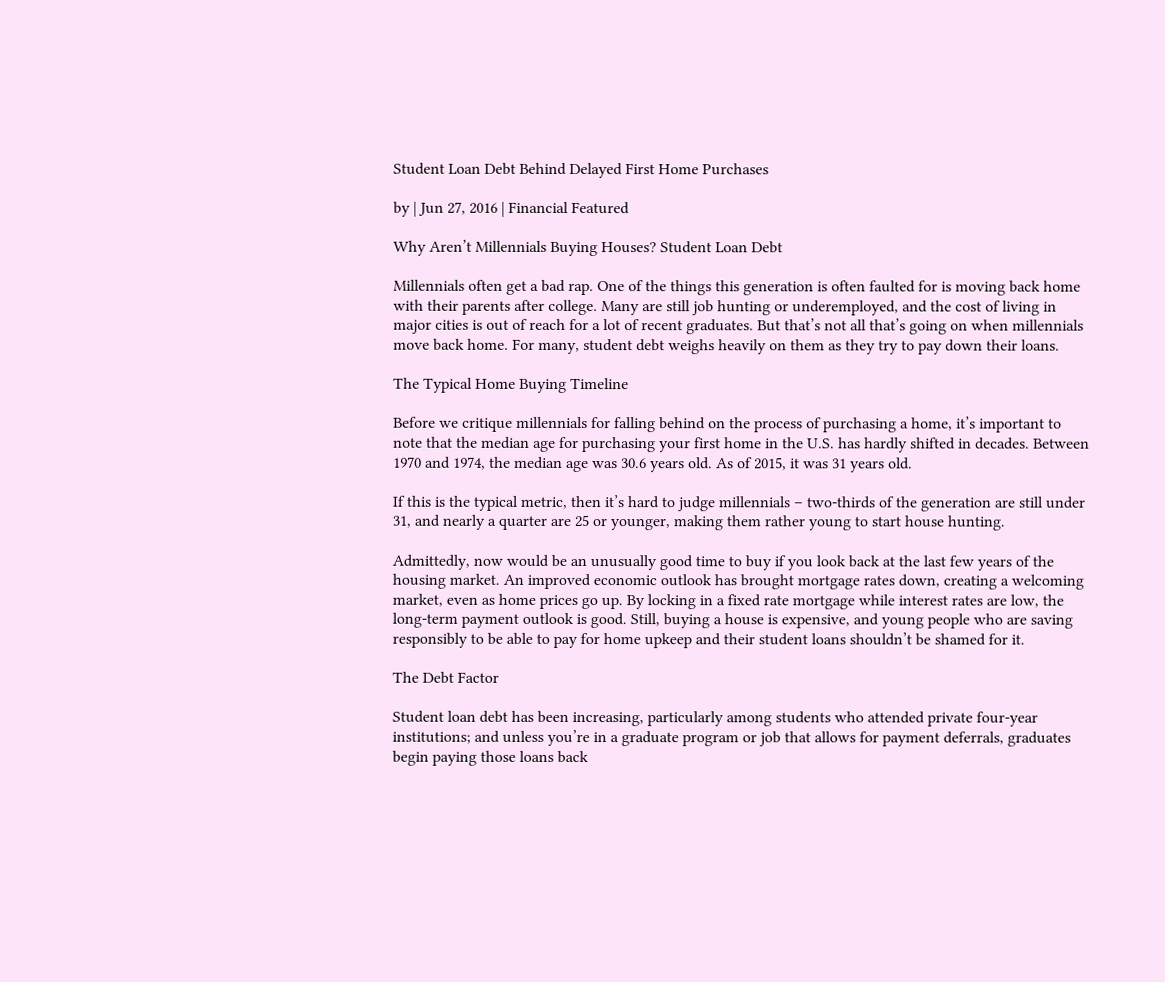Student Loan Debt Behind Delayed First Home Purchases

by | Jun 27, 2016 | Financial Featured

Why Aren’t Millennials Buying Houses? Student Loan Debt

Millennials often get a bad rap. One of the things this generation is often faulted for is moving back home with their parents after college. Many are still job hunting or underemployed, and the cost of living in major cities is out of reach for a lot of recent graduates. But that’s not all that’s going on when millennials move back home. For many, student debt weighs heavily on them as they try to pay down their loans.

The Typical Home Buying Timeline

Before we critique millennials for falling behind on the process of purchasing a home, it’s important to note that the median age for purchasing your first home in the U.S. has hardly shifted in decades. Between 1970 and 1974, the median age was 30.6 years old. As of 2015, it was 31 years old.

If this is the typical metric, then it’s hard to judge millennials – two-thirds of the generation are still under 31, and nearly a quarter are 25 or younger, making them rather young to start house hunting.

Admittedly, now would be an unusually good time to buy if you look back at the last few years of the housing market. An improved economic outlook has brought mortgage rates down, creating a welcoming market, even as home prices go up. By locking in a fixed rate mortgage while interest rates are low, the long-term payment outlook is good. Still, buying a house is expensive, and young people who are saving responsibly to be able to pay for home upkeep and their student loans shouldn’t be shamed for it.

The Debt Factor

Student loan debt has been increasing, particularly among students who attended private four-year institutions; and unless you’re in a graduate program or job that allows for payment deferrals, graduates begin paying those loans back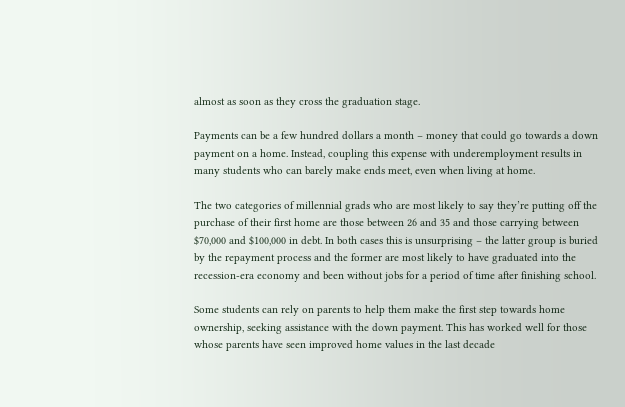almost as soon as they cross the graduation stage.

Payments can be a few hundred dollars a month – money that could go towards a down payment on a home. Instead, coupling this expense with underemployment results in many students who can barely make ends meet, even when living at home.

The two categories of millennial grads who are most likely to say they’re putting off the purchase of their first home are those between 26 and 35 and those carrying between $70,000 and $100,000 in debt. In both cases this is unsurprising – the latter group is buried by the repayment process and the former are most likely to have graduated into the recession-era economy and been without jobs for a period of time after finishing school.

Some students can rely on parents to help them make the first step towards home ownership, seeking assistance with the down payment. This has worked well for those whose parents have seen improved home values in the last decade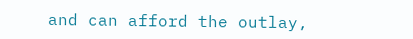and can afford the outlay,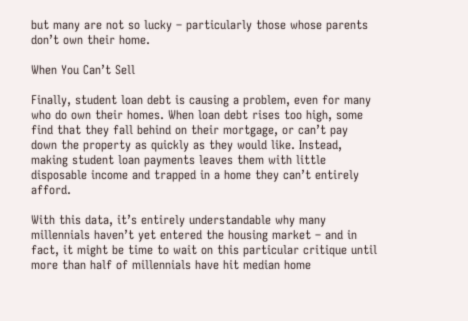but many are not so lucky – particularly those whose parents don’t own their home.

When You Can’t Sell

Finally, student loan debt is causing a problem, even for many who do own their homes. When loan debt rises too high, some find that they fall behind on their mortgage, or can’t pay down the property as quickly as they would like. Instead, making student loan payments leaves them with little disposable income and trapped in a home they can’t entirely afford.

With this data, it’s entirely understandable why many millennials haven’t yet entered the housing market – and in fact, it might be time to wait on this particular critique until more than half of millennials have hit median home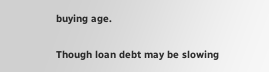buying age.

Though loan debt may be slowing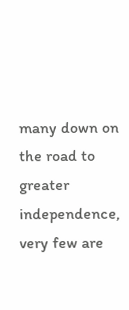many down on the road to greater independence, very few are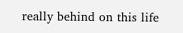really behind on this life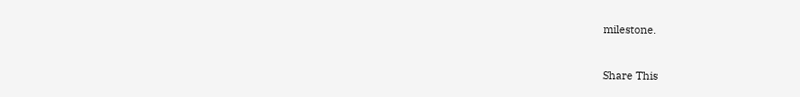milestone.


Share This